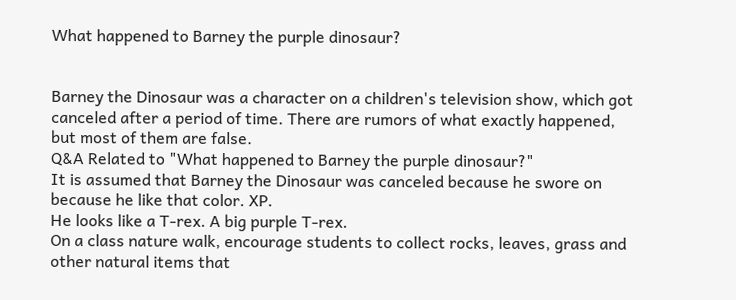What happened to Barney the purple dinosaur?


Barney the Dinosaur was a character on a children's television show, which got canceled after a period of time. There are rumors of what exactly happened, but most of them are false.
Q&A Related to "What happened to Barney the purple dinosaur?"
It is assumed that Barney the Dinosaur was canceled because he swore on
because he like that color. XP.
He looks like a T-rex. A big purple T-rex.
On a class nature walk, encourage students to collect rocks, leaves, grass and other natural items that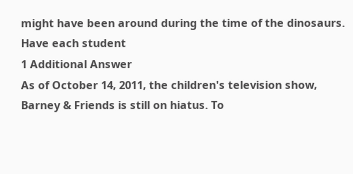might have been around during the time of the dinosaurs. Have each student
1 Additional Answer
As of October 14, 2011, the children's television show, Barney & Friends is still on hiatus. To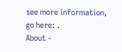see more information, go here: .
About -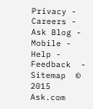Privacy -  Careers -  Ask Blog -  Mobile -  Help -  Feedback  -  Sitemap  © 2015 Ask.com